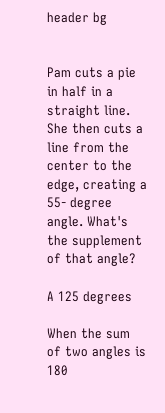header bg


Pam cuts a pie in half in a straight line. She then cuts a line from the center to the edge, creating a 55- degree angle. What's the supplement of that angle?

A 125 degrees

When the sum of two angles is 180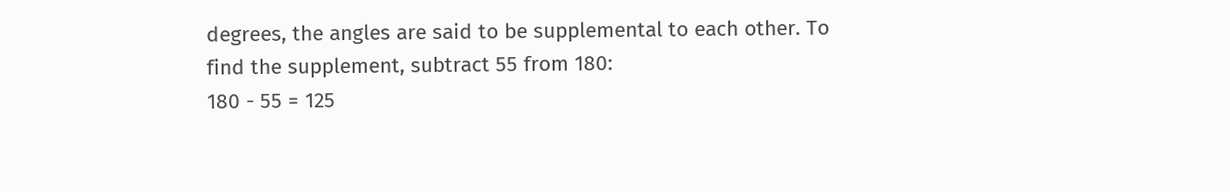degrees, the angles are said to be supplemental to each other. To find the supplement, subtract 55 from 180:
180 - 55 = 125